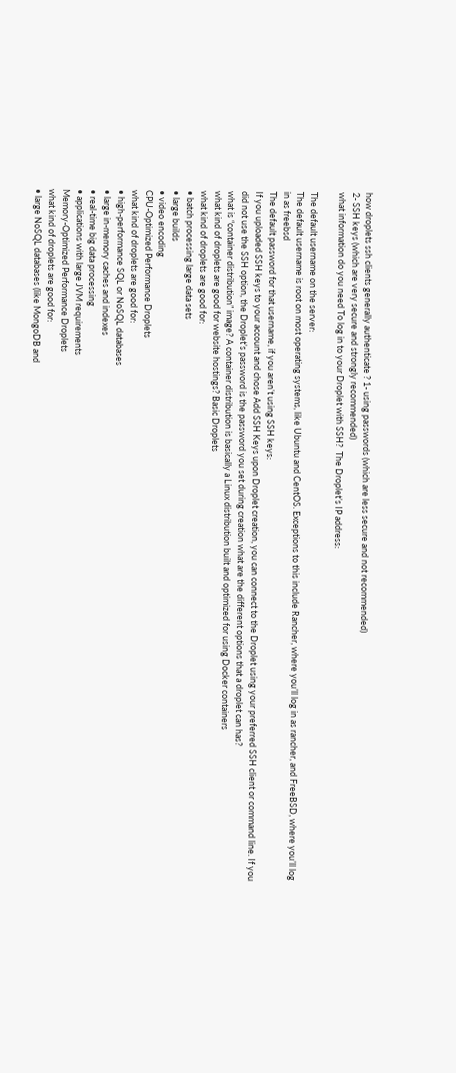how droplets ssh clients generally authenticate ? 1- using passwords (which are less secure and not recommended)
2- SSH keys (which are very secure and strongly recommended)
what information do you need To log in to your Droplet with SSH?  The Droplet’s IP address:

The default username on the server:
The default username is root on most operating systems, like Ubuntu and CentOS. Exceptions to this include Rancher, where you’ll log in as rancher, and FreeBSD, where you’ll log in as freebsd
The default password for that username, if you aren’t using SSH keys:
If you uploaded SSH keys to your account and chose Add SSH Keys upon Droplet creation, you can connect to the Droplet using your preferred SSH client or command line. If you did not use the SSH option, the Droplet’s password is the password you set during creation what are the different options that a droplet can has?
what is “container distribution” image? A container distribution is basically a Linux distribution built and optimized for using Docker containers
what kind of droplets are good for website hostings? Basic Droplets
what kind of droplets are good for:
• batch processing large data sets
• large builds
• video encoding
CPU-Optimized Performance Droplets
what kind of droplets are good for:
• high-performance SQL or NoSQL databases
• large in-memory caches and indexes
• real-time big data processing
• applications with large JVM requirements
Memory-Optimized Performance Droplets
what kind of droplets are good for:
• large NoSQL databases (like MongoDB and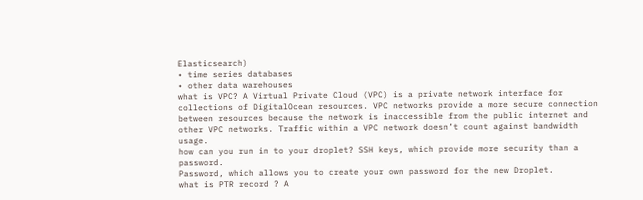Elasticsearch)
• time series databases
• other data warehouses
what is VPC? A Virtual Private Cloud (VPC) is a private network interface for collections of DigitalOcean resources. VPC networks provide a more secure connection between resources because the network is inaccessible from the public internet and other VPC networks. Traffic within a VPC network doesn’t count against bandwidth usage.
how can you run in to your droplet? SSH keys, which provide more security than a password.
Password, which allows you to create your own password for the new Droplet.
what is PTR record ? A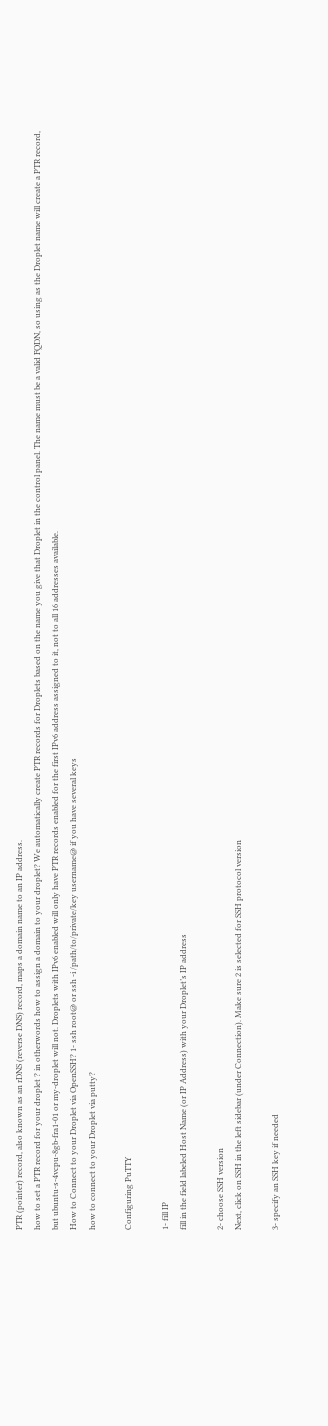PTR (pointer) record, also known as an rDNS (reverse DNS) record, maps a domain name to an IP address.
how to set a PTR record for your droplet ? in otherwords how to assign a domain to your droplet? We automatically create PTR records for Droplets based on the name you give that Droplet in the control panel. The name must be a valid FQDN, so using as the Droplet name will create a PTR record, but ubuntu-s-4vcpu-8gb-fra1-01 or my-droplet will not. Droplets with IPv6 enabled will only have PTR records enabled for the first IPv6 address assigned to it, not to all 16 addresses available.
How to Connect to your Droplet via OpenSSH? 1- ssh root@ or ssh -i /path/to/private/key username@ if you have several keys
how to connect to your Droplet via putty?

Configuring PuTTY

1- fill IP
fill in the field labeled Host Name (or IP Address) with your Droplet’s IP address

2- choose SSH version
Next, click on SSH in the left sidebar (under Connection). Make sure 2 is selected for SSH protocol version

3- specify an SSH key if needed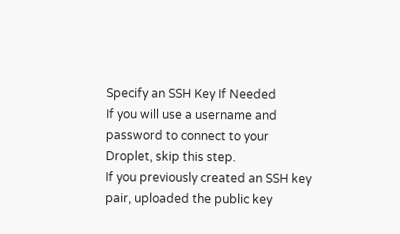Specify an SSH Key If Needed
If you will use a username and password to connect to your Droplet, skip this step.
If you previously created an SSH key pair, uploaded the public key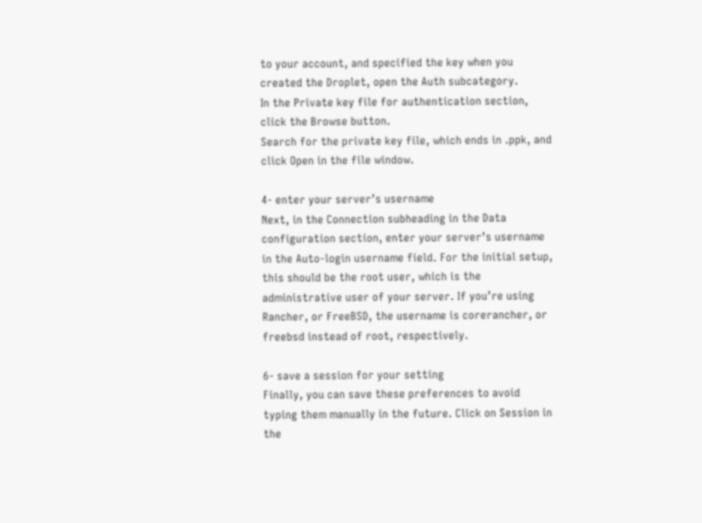to your account, and specified the key when you created the Droplet, open the Auth subcategory.
In the Private key file for authentication section, click the Browse button.
Search for the private key file, which ends in .ppk, and click Open in the file window.

4- enter your server’s username
Next, in the Connection subheading in the Data configuration section, enter your server’s username in the Auto-login username field. For the initial setup, this should be the root user, which is the administrative user of your server. If you’re using Rancher, or FreeBSD, the username is corerancher, or freebsd instead of root, respectively.

6- save a session for your setting
Finally, you can save these preferences to avoid typing them manually in the future. Click on Session in the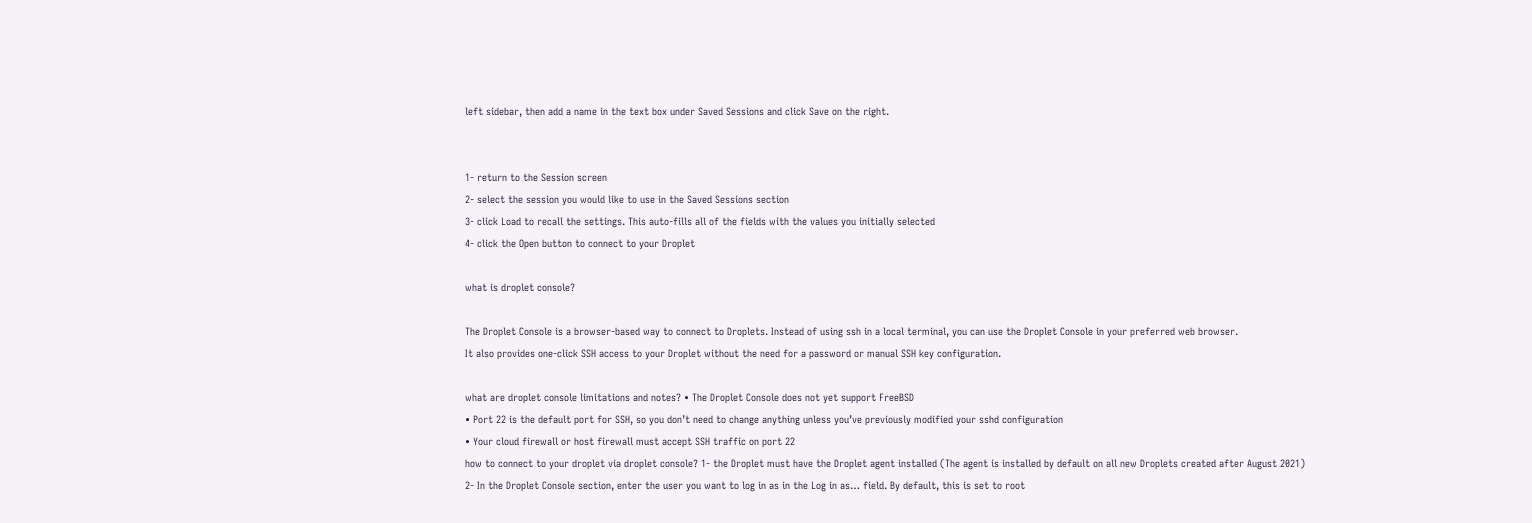left sidebar, then add a name in the text box under Saved Sessions and click Save on the right.


1- return to the Session screen
2- select the session you would like to use in the Saved Sessions section
3- click Load to recall the settings. This auto-fills all of the fields with the values you initially selected
4- click the Open button to connect to your Droplet

what is droplet console?

The Droplet Console is a browser-based way to connect to Droplets. Instead of using ssh in a local terminal, you can use the Droplet Console in your preferred web browser.
It also provides one-click SSH access to your Droplet without the need for a password or manual SSH key configuration.

what are droplet console limitations and notes? • The Droplet Console does not yet support FreeBSD
• Port 22 is the default port for SSH, so you don’t need to change anything unless you’ve previously modified your sshd configuration
• Your cloud firewall or host firewall must accept SSH traffic on port 22
how to connect to your droplet via droplet console? 1- the Droplet must have the Droplet agent installed (The agent is installed by default on all new Droplets created after August 2021)
2- In the Droplet Console section, enter the user you want to log in as in the Log in as… field. By default, this is set to root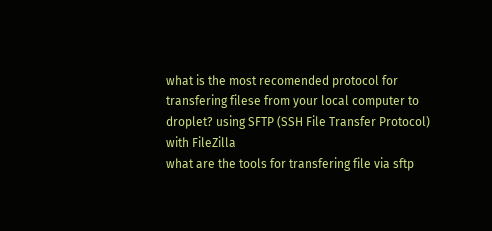what is the most recomended protocol for transfering filese from your local computer to droplet? using SFTP (SSH File Transfer Protocol) with FileZilla
what are the tools for transfering file via sftp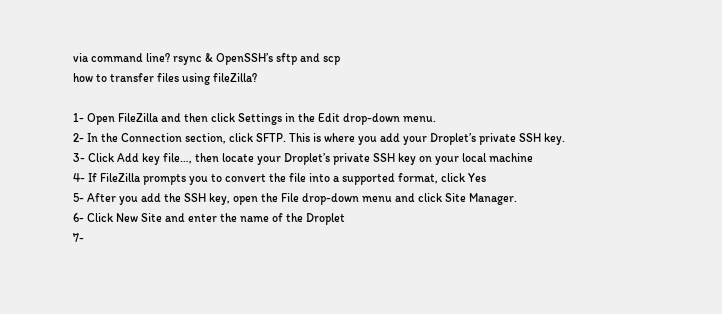via command line? rsync & OpenSSH’s sftp and scp
how to transfer files using fileZilla?

1- Open FileZilla and then click Settings in the Edit drop-down menu.
2- In the Connection section, click SFTP. This is where you add your Droplet’s private SSH key.
3- Click Add key file…, then locate your Droplet’s private SSH key on your local machine
4- If FileZilla prompts you to convert the file into a supported format, click Yes
5- After you add the SSH key, open the File drop-down menu and click Site Manager.
6- Click New Site and enter the name of the Droplet
7-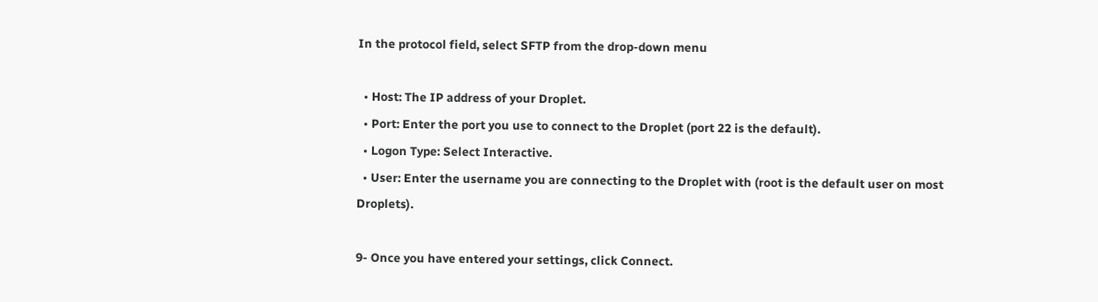In the protocol field, select SFTP from the drop-down menu

  • Host: The IP address of your Droplet.
  • Port: Enter the port you use to connect to the Droplet (port 22 is the default).
  • Logon Type: Select Interactive.
  • User: Enter the username you are connecting to the Droplet with (root is the default user on most Droplets).

9- Once you have entered your settings, click Connect.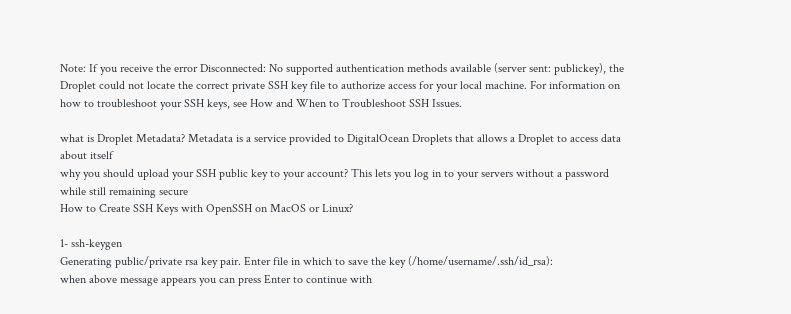Note: If you receive the error Disconnected: No supported authentication methods available (server sent: publickey), the Droplet could not locate the correct private SSH key file to authorize access for your local machine. For information on how to troubleshoot your SSH keys, see How and When to Troubleshoot SSH Issues.

what is Droplet Metadata? Metadata is a service provided to DigitalOcean Droplets that allows a Droplet to access data about itself
why you should upload your SSH public key to your account? This lets you log in to your servers without a password while still remaining secure
How to Create SSH Keys with OpenSSH on MacOS or Linux?

1- ssh-keygen
Generating public/private rsa key pair. Enter file in which to save the key (/home/username/.ssh/id_rsa):
when above message appears you can press Enter to continue with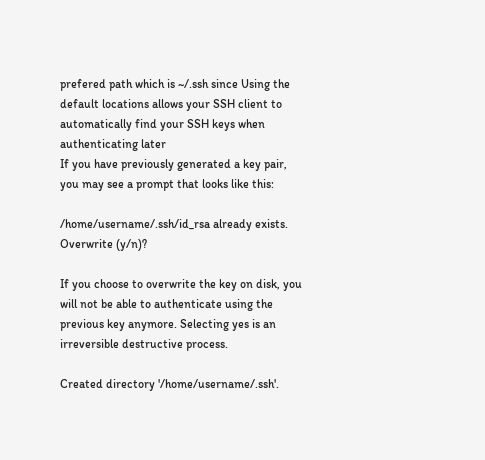prefered path which is ~/.ssh since Using the default locations allows your SSH client to automatically find your SSH keys when authenticating later
If you have previously generated a key pair, you may see a prompt that looks like this:

/home/username/.ssh/id_rsa already exists.
Overwrite (y/n)?

If you choose to overwrite the key on disk, you will not be able to authenticate using the previous key anymore. Selecting yes is an irreversible destructive process.

Created directory '/home/username/.ssh'.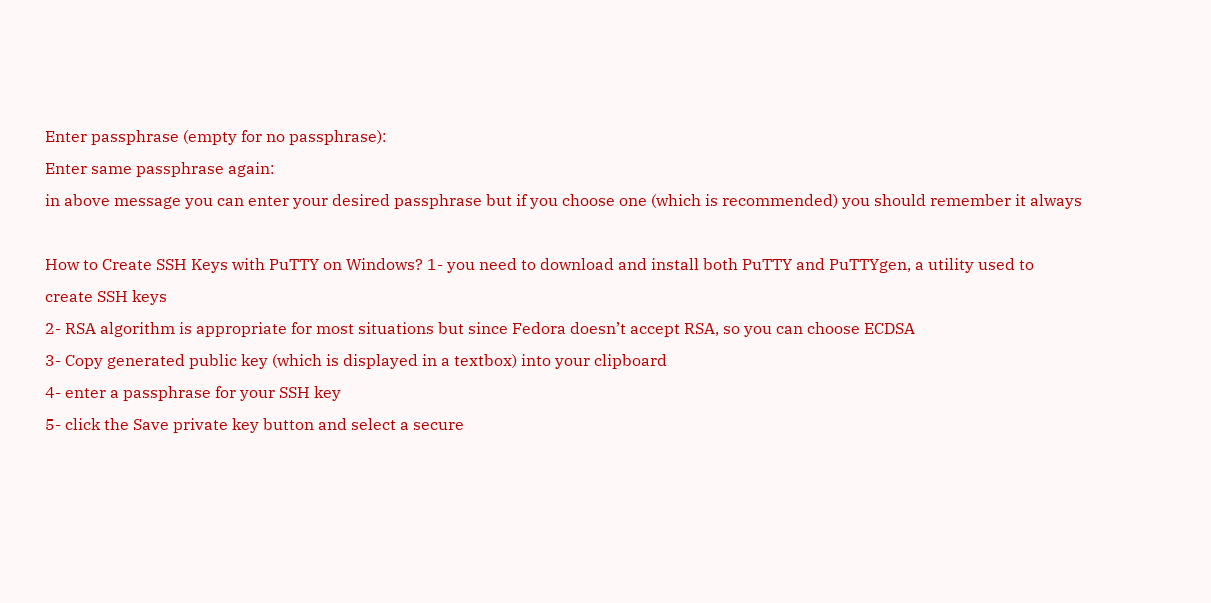Enter passphrase (empty for no passphrase):
Enter same passphrase again:
in above message you can enter your desired passphrase but if you choose one (which is recommended) you should remember it always

How to Create SSH Keys with PuTTY on Windows? 1- you need to download and install both PuTTY and PuTTYgen, a utility used to create SSH keys
2- RSA algorithm is appropriate for most situations but since Fedora doesn’t accept RSA, so you can choose ECDSA
3- Copy generated public key (which is displayed in a textbox) into your clipboard
4- enter a passphrase for your SSH key
5- click the Save private key button and select a secure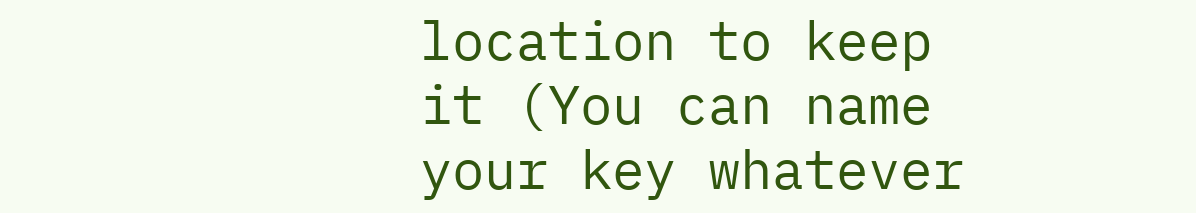location to keep it (You can name your key whatever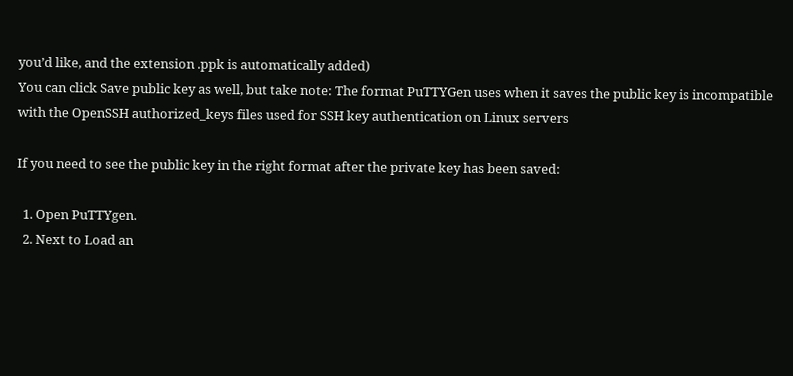you’d like, and the extension .ppk is automatically added)
You can click Save public key as well, but take note: The format PuTTYGen uses when it saves the public key is incompatible with the OpenSSH authorized_keys files used for SSH key authentication on Linux servers

If you need to see the public key in the right format after the private key has been saved:

  1. Open PuTTYgen.
  2. Next to Load an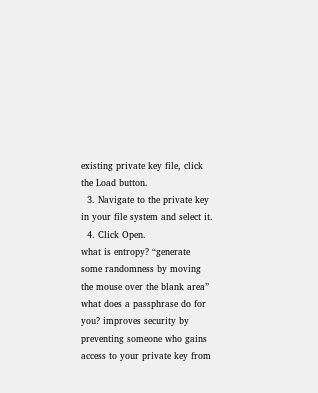existing private key file, click the Load button.
  3. Navigate to the private key in your file system and select it.
  4. Click Open.
what is entropy? “generate some randomness by moving the mouse over the blank area”
what does a passphrase do for you? improves security by preventing someone who gains access to your private key from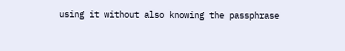using it without also knowing the passphrase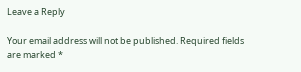Leave a Reply

Your email address will not be published. Required fields are marked *